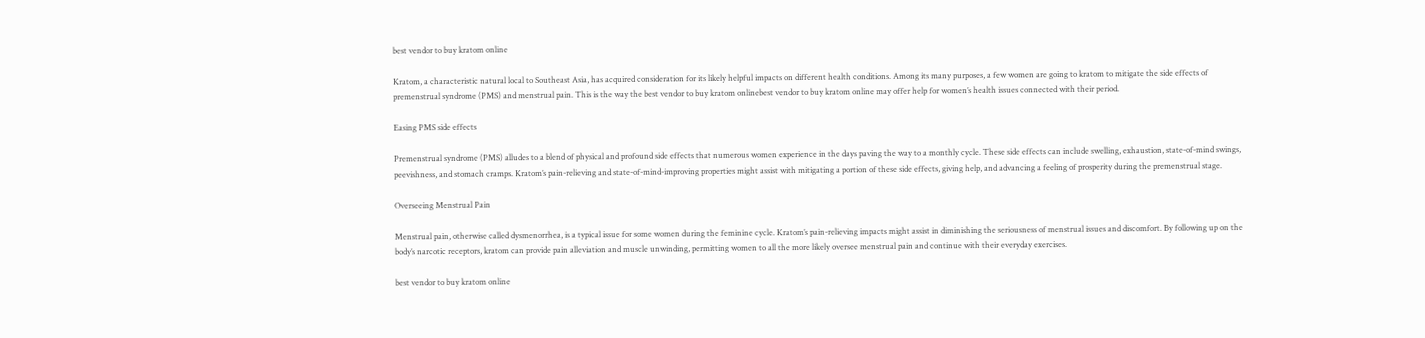best vendor to buy kratom online

Kratom, a characteristic natural local to Southeast Asia, has acquired consideration for its likely helpful impacts on different health conditions. Among its many purposes, a few women are going to kratom to mitigate the side effects of premenstrual syndrome (PMS) and menstrual pain. This is the way the best vendor to buy kratom onlinebest vendor to buy kratom online may offer help for women’s health issues connected with their period.

Easing PMS side effects

Premenstrual syndrome (PMS) alludes to a blend of physical and profound side effects that numerous women experience in the days paving the way to a monthly cycle. These side effects can include swelling, exhaustion, state-of-mind swings, peevishness, and stomach cramps. Kratom’s pain-relieving and state-of-mind-improving properties might assist with mitigating a portion of these side effects, giving help, and advancing a feeling of prosperity during the premenstrual stage.

Overseeing Menstrual Pain

Menstrual pain, otherwise called dysmenorrhea, is a typical issue for some women during the feminine cycle. Kratom’s pain-relieving impacts might assist in diminishing the seriousness of menstrual issues and discomfort. By following up on the body’s narcotic receptors, kratom can provide pain alleviation and muscle unwinding, permitting women to all the more likely oversee menstrual pain and continue with their everyday exercises.

best vendor to buy kratom online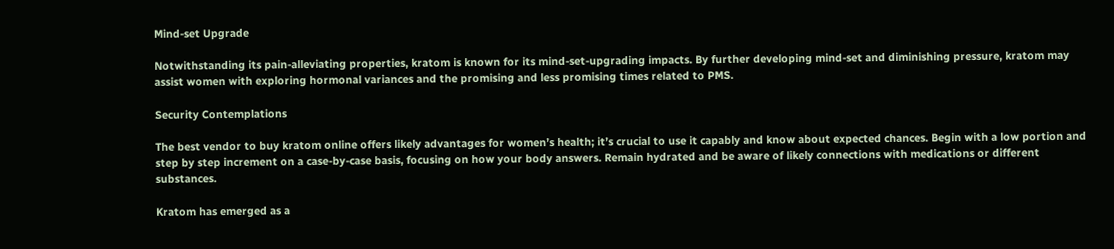Mind-set Upgrade

Notwithstanding its pain-alleviating properties, kratom is known for its mind-set-upgrading impacts. By further developing mind-set and diminishing pressure, kratom may assist women with exploring hormonal variances and the promising and less promising times related to PMS.

Security Contemplations

The best vendor to buy kratom online offers likely advantages for women’s health; it’s crucial to use it capably and know about expected chances. Begin with a low portion and step by step increment on a case-by-case basis, focusing on how your body answers. Remain hydrated and be aware of likely connections with medications or different substances.

Kratom has emerged as a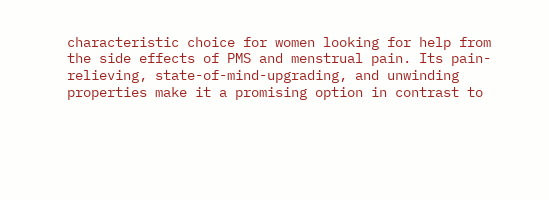characteristic choice for women looking for help from the side effects of PMS and menstrual pain. Its pain-relieving, state-of-mind-upgrading, and unwinding properties make it a promising option in contrast to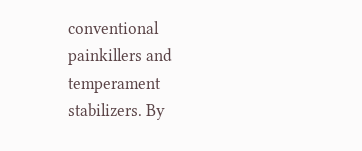conventional painkillers and temperament stabilizers. By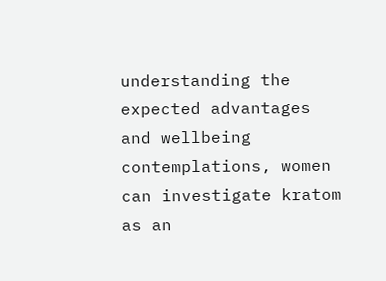understanding the expected advantages and wellbeing contemplations, women can investigate kratom as an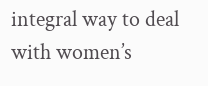integral way to deal with women’s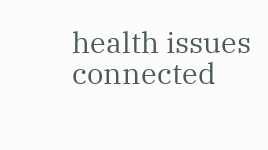health issues connected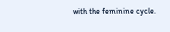with the feminine cycle.